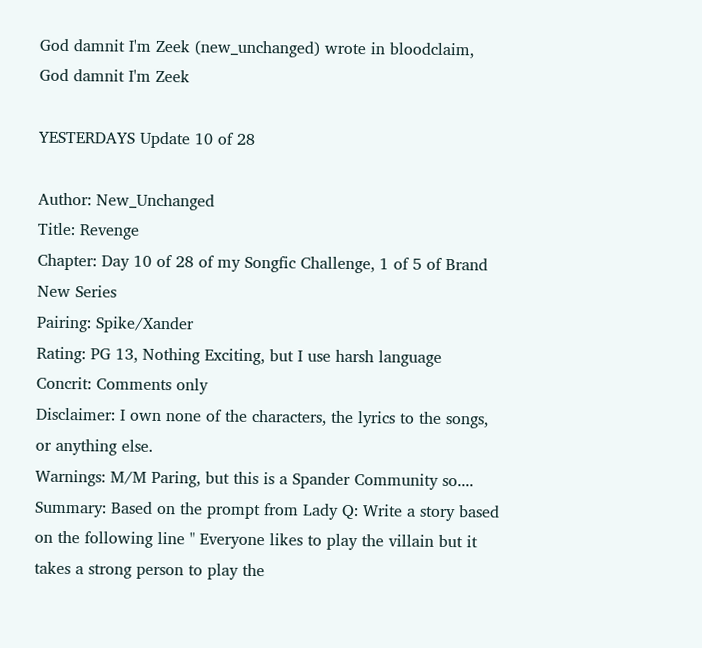God damnit I'm Zeek (new_unchanged) wrote in bloodclaim,
God damnit I'm Zeek

YESTERDAYS Update 10 of 28

Author: New_Unchanged
Title: Revenge
Chapter: Day 10 of 28 of my Songfic Challenge, 1 of 5 of Brand New Series
Pairing: Spike/Xander
Rating: PG 13, Nothing Exciting, but I use harsh language
Concrit: Comments only
Disclaimer: I own none of the characters, the lyrics to the songs, or anything else.
Warnings: M/M Paring, but this is a Spander Community so....
Summary: Based on the prompt from Lady Q: Write a story based on the following line " Everyone likes to play the villain but it takes a strong person to play the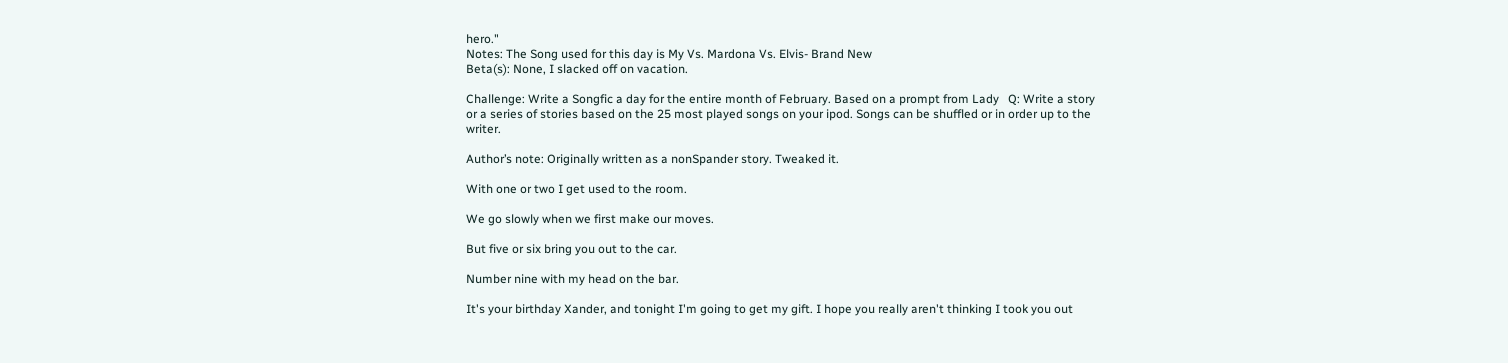hero."
Notes: The Song used for this day is My Vs. Mardona Vs. Elvis- Brand New
Beta(s): None, I slacked off on vacation.

Challenge: Write a Songfic a day for the entire month of February. Based on a prompt from Lady   Q: Write a story or a series of stories based on the 25 most played songs on your ipod. Songs can be shuffled or in order up to the writer.

Author’s note: Originally written as a nonSpander story. Tweaked it.

With one or two I get used to the room.

We go slowly when we first make our moves.

But five or six bring you out to the car.

Number nine with my head on the bar.

It's your birthday Xander, and tonight I'm going to get my gift. I hope you really aren't thinking I took you out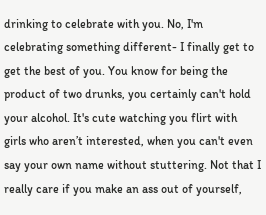drinking to celebrate with you. No, I'm celebrating something different- I finally get to get the best of you. You know for being the product of two drunks, you certainly can't hold your alcohol. It's cute watching you flirt with girls who aren’t interested, when you can't even say your own name without stuttering. Not that I really care if you make an ass out of yourself,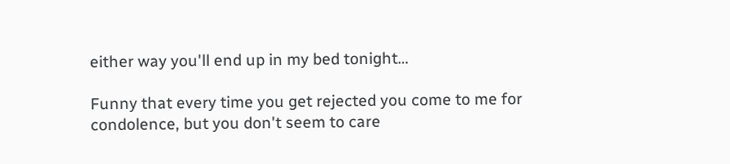either way you'll end up in my bed tonight…

Funny that every time you get rejected you come to me for condolence, but you don't seem to care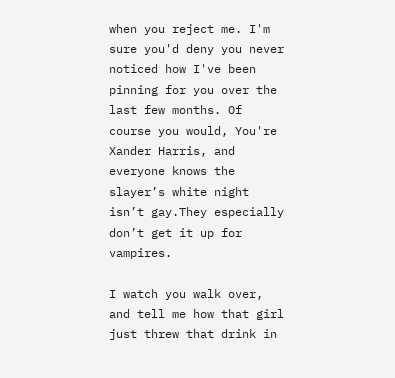when you reject me. I'm sure you'd deny you never noticed how I've been pinning for you over the last few months. Of course you would, You're Xander Harris, and everyone knows the slayer’s white night isn’t gay.They especially don’t get it up for vampires.

I watch you walk over, and tell me how that girl just threw that drink in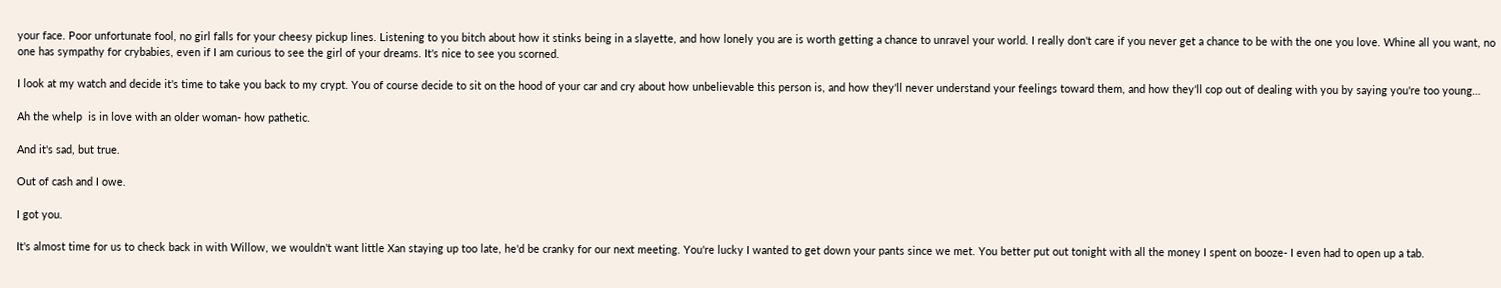your face. Poor unfortunate fool, no girl falls for your cheesy pickup lines. Listening to you bitch about how it stinks being in a slayette, and how lonely you are is worth getting a chance to unravel your world. I really don't care if you never get a chance to be with the one you love. Whine all you want, no one has sympathy for crybabies, even if I am curious to see the girl of your dreams. It's nice to see you scorned.

I look at my watch and decide it's time to take you back to my crypt. You of course decide to sit on the hood of your car and cry about how unbelievable this person is, and how they'll never understand your feelings toward them, and how they'll cop out of dealing with you by saying you're too young…

Ah the whelp  is in love with an older woman- how pathetic.

And it's sad, but true.

Out of cash and I owe.

I got you.

It's almost time for us to check back in with Willow, we wouldn't want little Xan staying up too late, he'd be cranky for our next meeting. You're lucky I wanted to get down your pants since we met. You better put out tonight with all the money I spent on booze- I even had to open up a tab.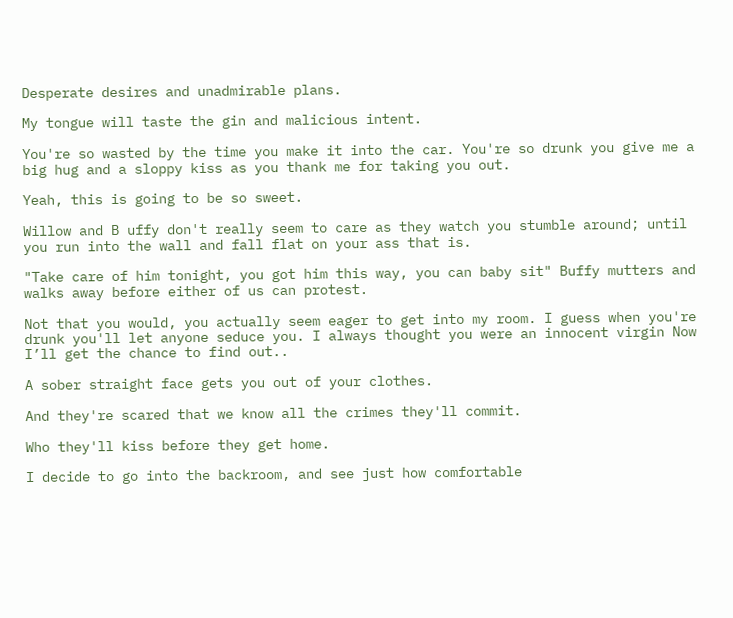Desperate desires and unadmirable plans.

My tongue will taste the gin and malicious intent.

You're so wasted by the time you make it into the car. You're so drunk you give me a big hug and a sloppy kiss as you thank me for taking you out.

Yeah, this is going to be so sweet.

Willow and B uffy don't really seem to care as they watch you stumble around; until you run into the wall and fall flat on your ass that is.

"Take care of him tonight, you got him this way, you can baby sit" Buffy mutters and walks away before either of us can protest.

Not that you would, you actually seem eager to get into my room. I guess when you're drunk you'll let anyone seduce you. I always thought you were an innocent virgin Now I’ll get the chance to find out..

A sober straight face gets you out of your clothes.

And they're scared that we know all the crimes they'll commit.

Who they'll kiss before they get home.

I decide to go into the backroom, and see just how comfortable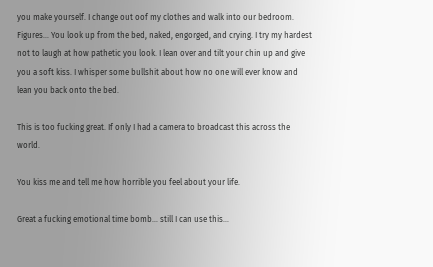you make yourself. I change out oof my clothes and walk into our bedroom. Figures… You look up from the bed, naked, engorged, and crying. I try my hardest not to laugh at how pathetic you look. I lean over and tilt your chin up and give you a soft kiss. I whisper some bullshit about how no one will ever know and lean you back onto the bed.

This is too fucking great. If only I had a camera to broadcast this across the world.

You kiss me and tell me how horrible you feel about your life.

Great a fucking emotional time bomb… still I can use this…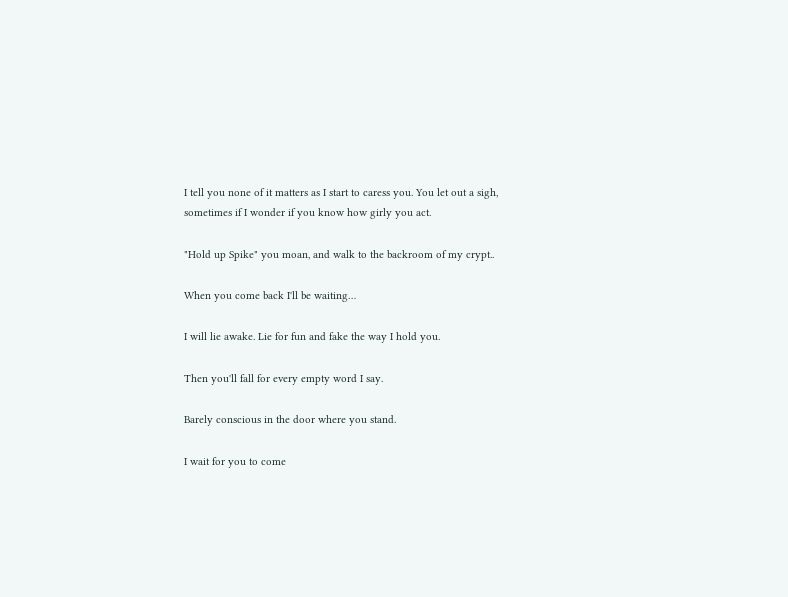I tell you none of it matters as I start to caress you. You let out a sigh, sometimes if I wonder if you know how girly you act.

"Hold up Spike" you moan, and walk to the backroom of my crypt..

When you come back I'll be waiting…

I will lie awake. Lie for fun and fake the way I hold you.

Then you'll fall for every empty word I say.

Barely conscious in the door where you stand.

I wait for you to come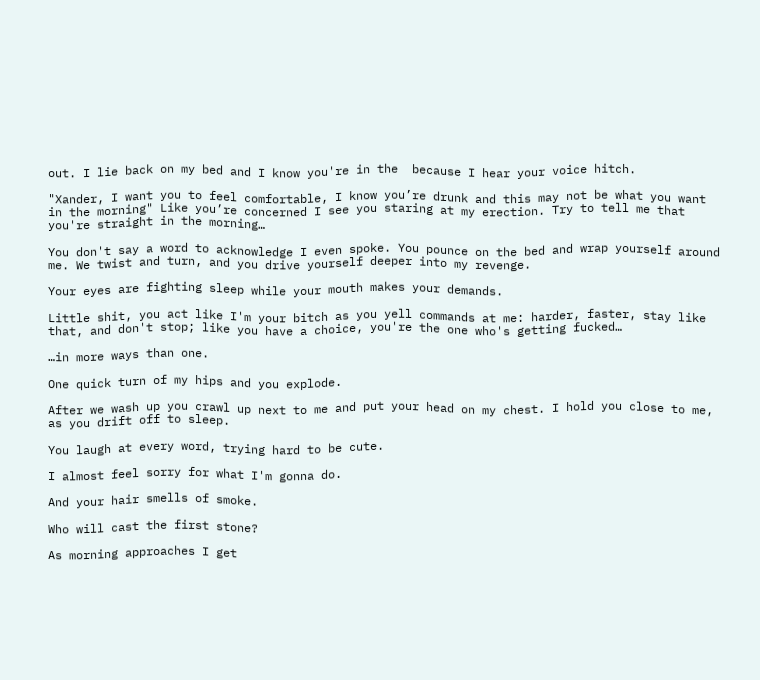out. I lie back on my bed and I know you're in the  because I hear your voice hitch.

"Xander, I want you to feel comfortable, I know you’re drunk and this may not be what you want in the morning" Like you’re concerned I see you staring at my erection. Try to tell me that you're straight in the morning…

You don't say a word to acknowledge I even spoke. You pounce on the bed and wrap yourself around me. We twist and turn, and you drive yourself deeper into my revenge.

Your eyes are fighting sleep while your mouth makes your demands.

Little shit, you act like I'm your bitch as you yell commands at me: harder, faster, stay like that, and don't stop; like you have a choice, you're the one who's getting fucked…

…in more ways than one.

One quick turn of my hips and you explode.

After we wash up you crawl up next to me and put your head on my chest. I hold you close to me, as you drift off to sleep.

You laugh at every word, trying hard to be cute.

I almost feel sorry for what I'm gonna do.

And your hair smells of smoke.

Who will cast the first stone?

As morning approaches I get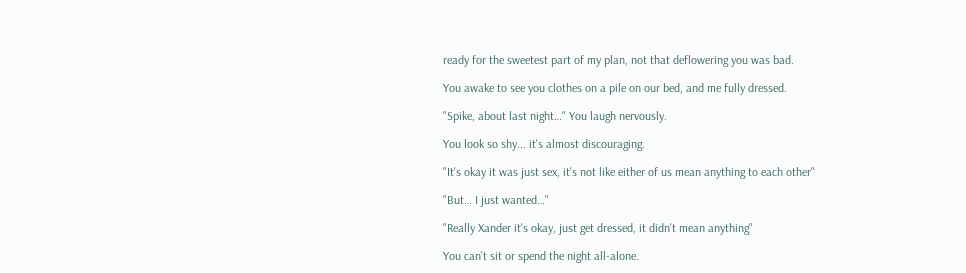ready for the sweetest part of my plan, not that deflowering you was bad.

You awake to see you clothes on a pile on our bed, and me fully dressed.

"Spike, about last night…" You laugh nervously.

You look so shy... it's almost discouraging.

"It's okay it was just sex, it's not like either of us mean anything to each other"

"But… I just wanted…"

"Really Xander it's okay, just get dressed, it didn't mean anything"

You can't sit or spend the night all-alone.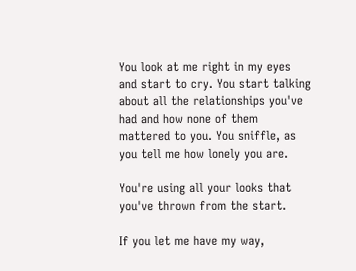You look at me right in my eyes and start to cry. You start talking about all the relationships you've had and how none of them mattered to you. You sniffle, as you tell me how lonely you are.

You're using all your looks that you've thrown from the start.

If you let me have my way,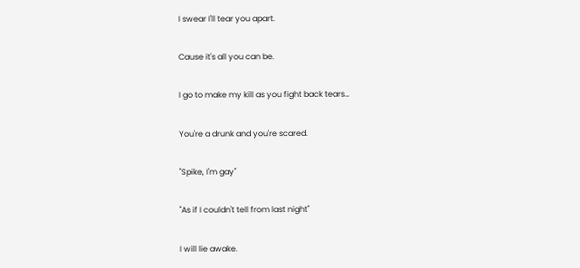I swear I'll tear you apart.

Cause it's all you can be.

I go to make my kill as you fight back tears…

You're a drunk and you're scared.

"Spike, I'm gay"

"As if I couldn't tell from last night"

I will lie awake.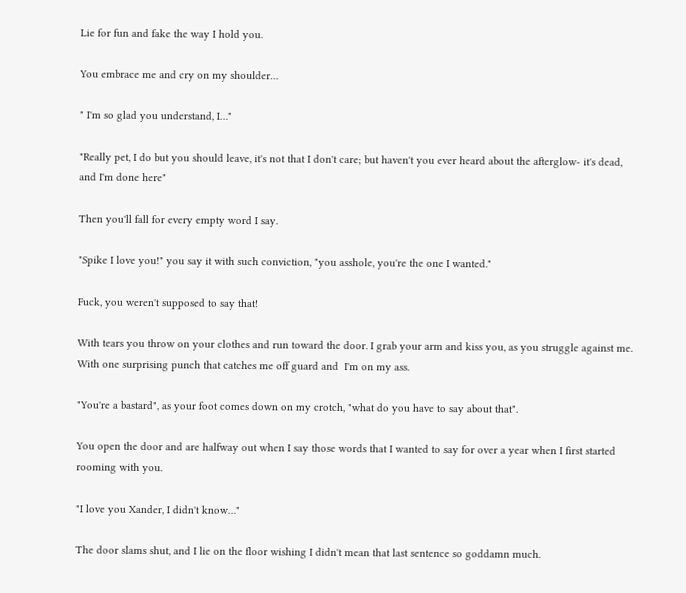Lie for fun and fake the way I hold you.

You embrace me and cry on my shoulder…

" I'm so glad you understand, I…"

"Really pet, I do but you should leave, it's not that I don't care; but haven't you ever heard about the afterglow- it's dead, and I'm done here"

Then you'll fall for every empty word I say.

"Spike I love you!" you say it with such conviction, "you asshole, you're the one I wanted."

Fuck, you weren't supposed to say that!

With tears you throw on your clothes and run toward the door. I grab your arm and kiss you, as you struggle against me. With one surprising punch that catches me off guard and  I'm on my ass.

"You're a bastard", as your foot comes down on my crotch, "what do you have to say about that".

You open the door and are halfway out when I say those words that I wanted to say for over a year when I first started rooming with you.

"I love you Xander, I didn't know…"

The door slams shut, and I lie on the floor wishing I didn't mean that last sentence so goddamn much.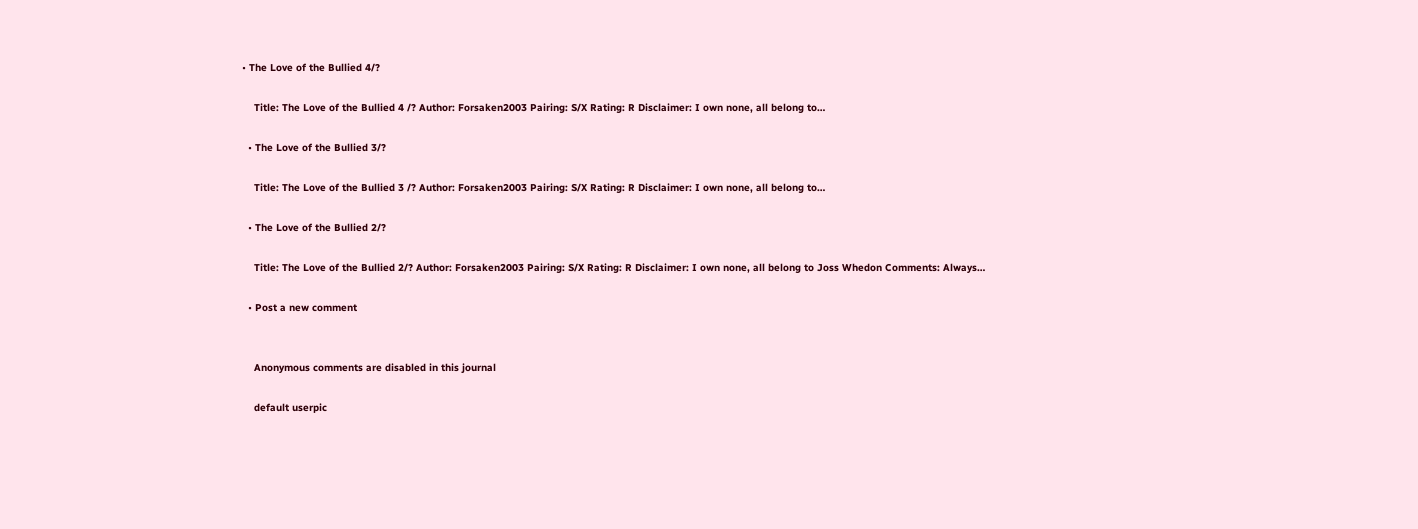• The Love of the Bullied 4/?

    Title: The Love of the Bullied 4 /? Author: Forsaken2003 Pairing: S/X Rating: R Disclaimer: I own none, all belong to…

  • The Love of the Bullied 3/?

    Title: The Love of the Bullied 3 /? Author: Forsaken2003 Pairing: S/X Rating: R Disclaimer: I own none, all belong to…

  • The Love of the Bullied 2/?

    Title: The Love of the Bullied 2/? Author: Forsaken2003 Pairing: S/X Rating: R Disclaimer: I own none, all belong to Joss Whedon Comments: Always…

  • Post a new comment


    Anonymous comments are disabled in this journal

    default userpic